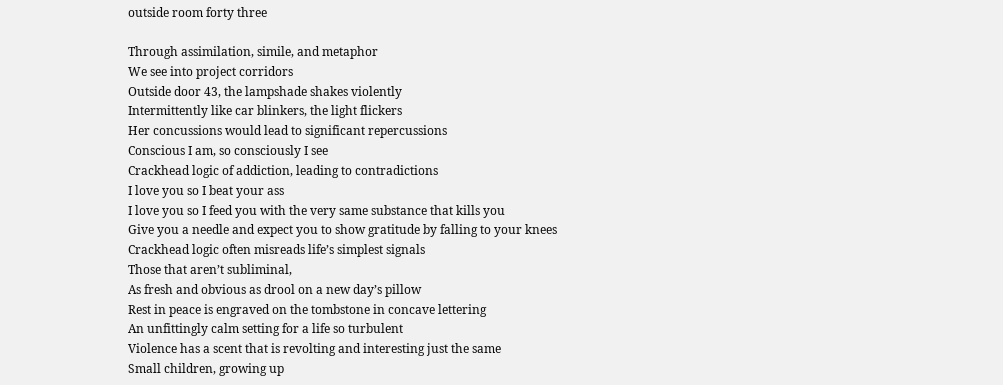outside room forty three

Through assimilation, simile, and metaphor
We see into project corridors
Outside door 43, the lampshade shakes violently
Intermittently like car blinkers, the light flickers
Her concussions would lead to significant repercussions
Conscious I am, so consciously I see
Crackhead logic of addiction, leading to contradictions
I love you so I beat your ass
I love you so I feed you with the very same substance that kills you
Give you a needle and expect you to show gratitude by falling to your knees
Crackhead logic often misreads life’s simplest signals
Those that aren’t subliminal,
As fresh and obvious as drool on a new day’s pillow
Rest in peace is engraved on the tombstone in concave lettering
An unfittingly calm setting for a life so turbulent
Violence has a scent that is revolting and interesting just the same
Small children, growing up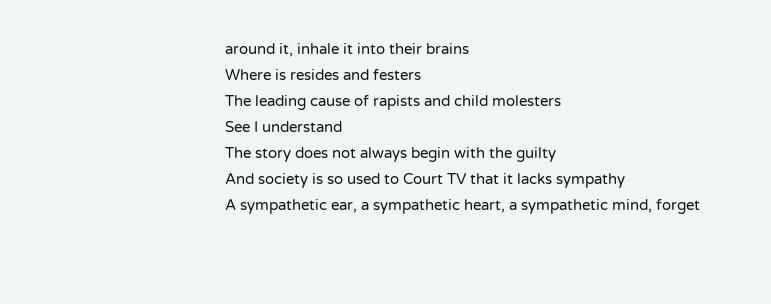around it, inhale it into their brains
Where is resides and festers
The leading cause of rapists and child molesters
See I understand
The story does not always begin with the guilty
And society is so used to Court TV that it lacks sympathy
A sympathetic ear, a sympathetic heart, a sympathetic mind, forget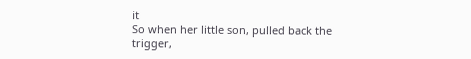it
So when her little son, pulled back the trigger,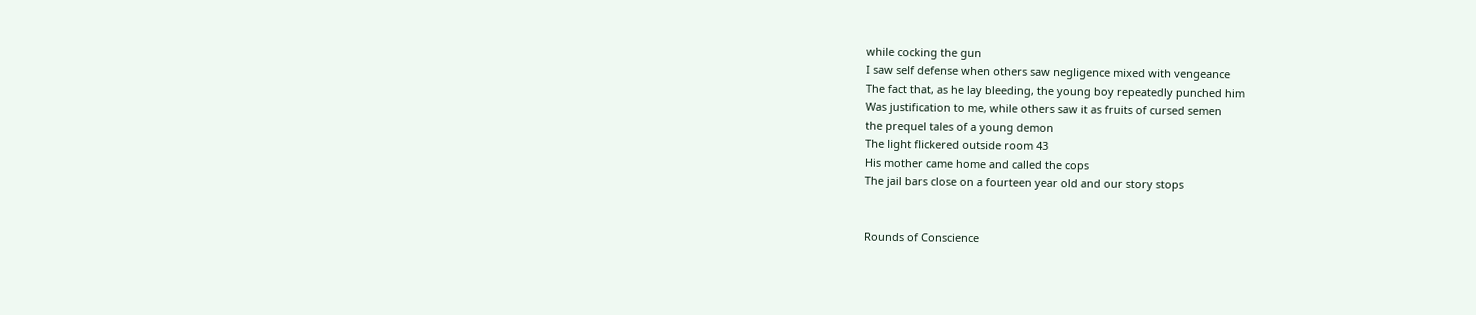while cocking the gun
I saw self defense when others saw negligence mixed with vengeance
The fact that, as he lay bleeding, the young boy repeatedly punched him
Was justification to me, while others saw it as fruits of cursed semen
the prequel tales of a young demon
The light flickered outside room 43
His mother came home and called the cops
The jail bars close on a fourteen year old and our story stops


Rounds of Conscience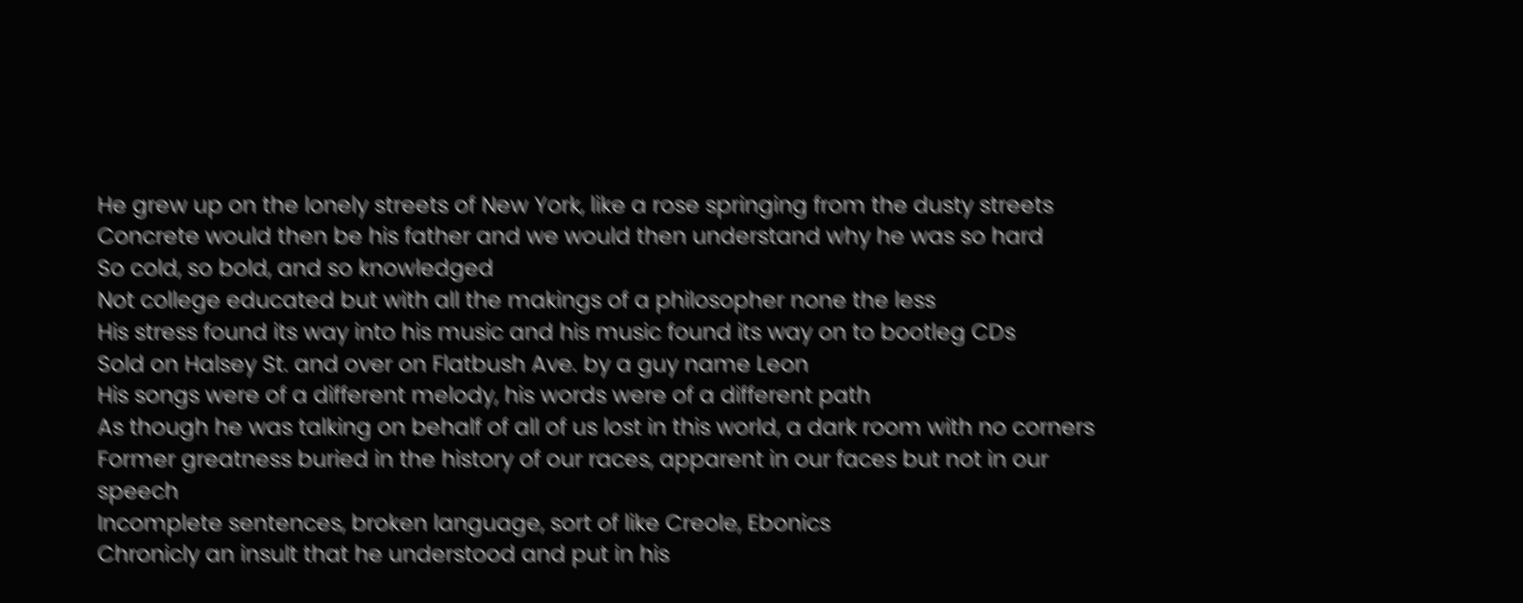He grew up on the lonely streets of New York, like a rose springing from the dusty streets
Concrete would then be his father and we would then understand why he was so hard
So cold, so bold, and so knowledged
Not college educated but with all the makings of a philosopher none the less
His stress found its way into his music and his music found its way on to bootleg CDs
Sold on Halsey St. and over on Flatbush Ave. by a guy name Leon
His songs were of a different melody, his words were of a different path
As though he was talking on behalf of all of us lost in this world, a dark room with no corners
Former greatness buried in the history of our races, apparent in our faces but not in our speech
Incomplete sentences, broken language, sort of like Creole, Ebonics
Chronicly an insult that he understood and put in his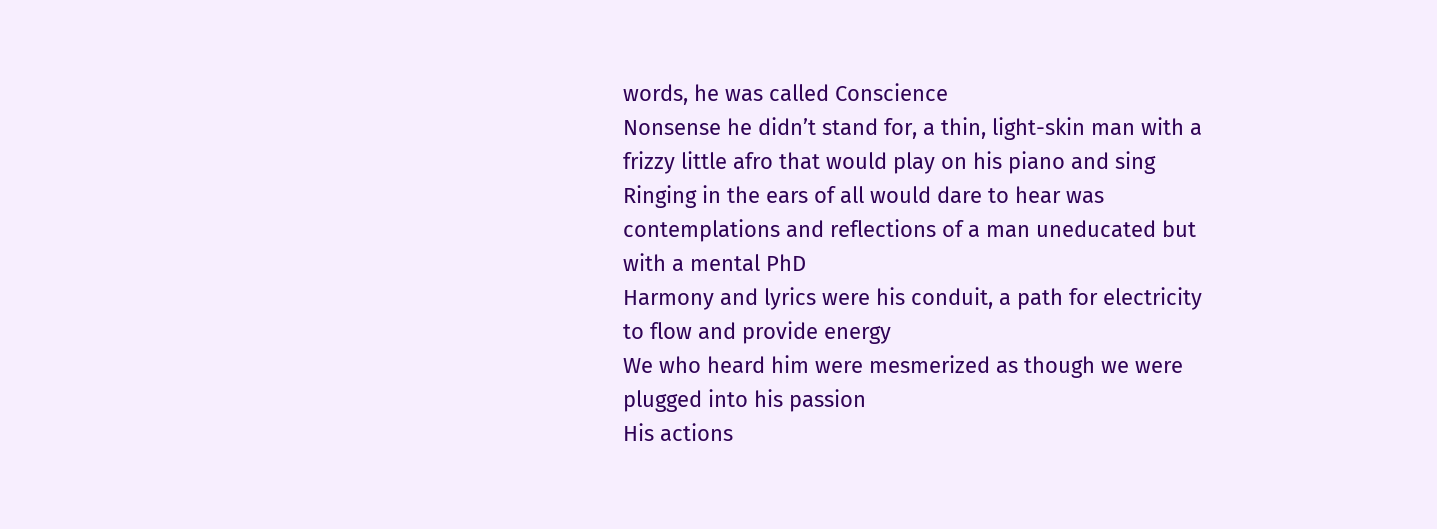words, he was called Conscience
Nonsense he didn’t stand for, a thin, light-skin man with a frizzy little afro that would play on his piano and sing
Ringing in the ears of all would dare to hear was contemplations and reflections of a man uneducated but with a mental PhD
Harmony and lyrics were his conduit, a path for electricity to flow and provide energy
We who heard him were mesmerized as though we were plugged into his passion
His actions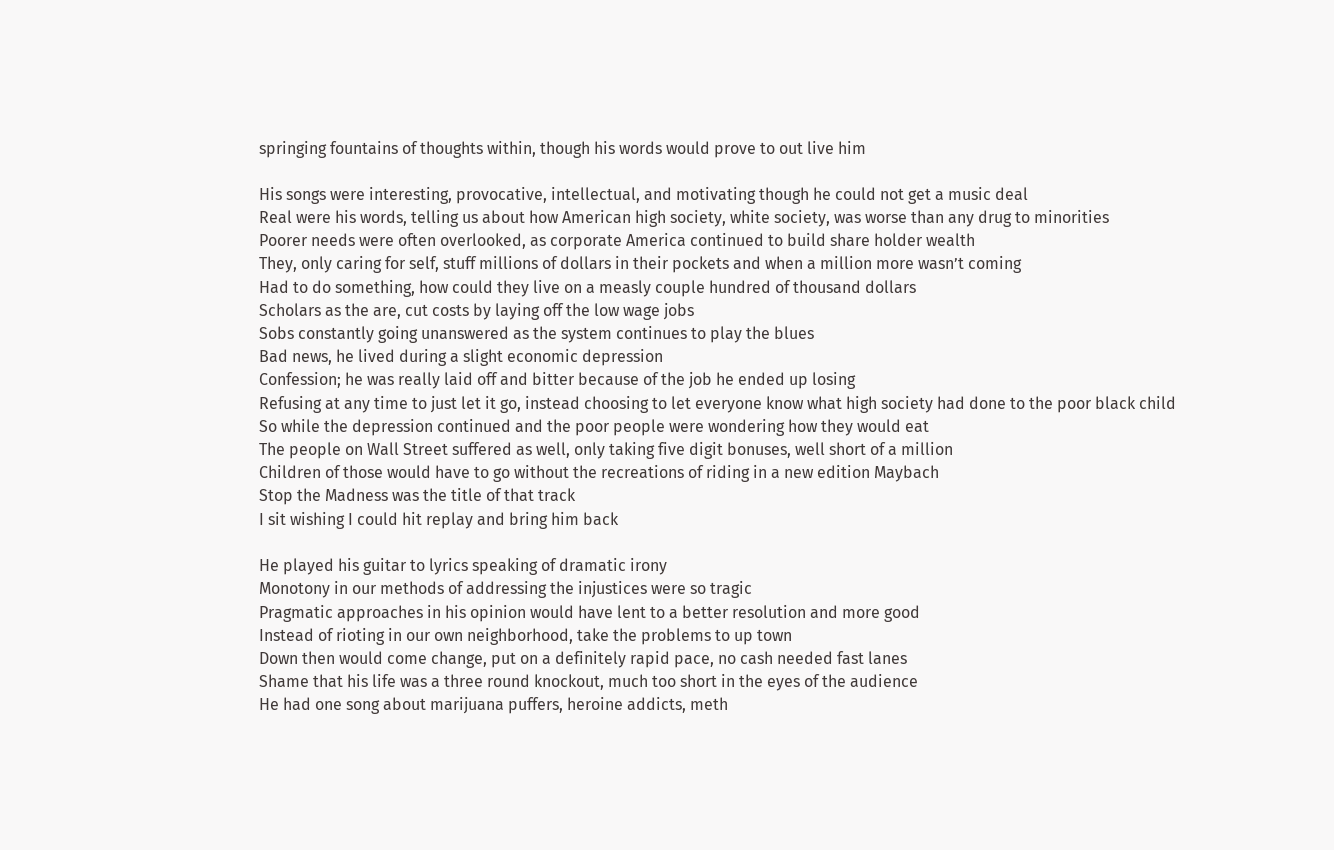springing fountains of thoughts within, though his words would prove to out live him

His songs were interesting, provocative, intellectual, and motivating though he could not get a music deal
Real were his words, telling us about how American high society, white society, was worse than any drug to minorities
Poorer needs were often overlooked, as corporate America continued to build share holder wealth
They, only caring for self, stuff millions of dollars in their pockets and when a million more wasn’t coming
Had to do something, how could they live on a measly couple hundred of thousand dollars
Scholars as the are, cut costs by laying off the low wage jobs
Sobs constantly going unanswered as the system continues to play the blues
Bad news, he lived during a slight economic depression
Confession; he was really laid off and bitter because of the job he ended up losing
Refusing at any time to just let it go, instead choosing to let everyone know what high society had done to the poor black child
So while the depression continued and the poor people were wondering how they would eat
The people on Wall Street suffered as well, only taking five digit bonuses, well short of a million
Children of those would have to go without the recreations of riding in a new edition Maybach
Stop the Madness was the title of that track
I sit wishing I could hit replay and bring him back

He played his guitar to lyrics speaking of dramatic irony
Monotony in our methods of addressing the injustices were so tragic
Pragmatic approaches in his opinion would have lent to a better resolution and more good
Instead of rioting in our own neighborhood, take the problems to up town
Down then would come change, put on a definitely rapid pace, no cash needed fast lanes
Shame that his life was a three round knockout, much too short in the eyes of the audience
He had one song about marijuana puffers, heroine addicts, meth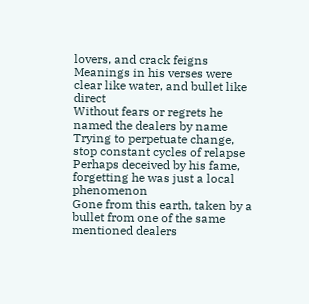lovers, and crack feigns
Meanings in his verses were clear like water, and bullet like direct
Without fears or regrets he named the dealers by name
Trying to perpetuate change, stop constant cycles of relapse
Perhaps deceived by his fame, forgetting he was just a local phenomenon
Gone from this earth, taken by a bullet from one of the same mentioned dealers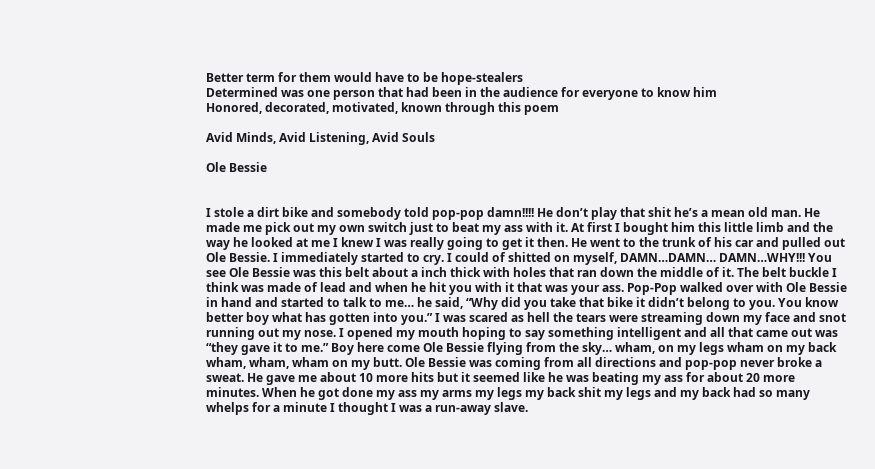Better term for them would have to be hope-stealers
Determined was one person that had been in the audience for everyone to know him
Honored, decorated, motivated, known through this poem

Avid Minds, Avid Listening, Avid Souls

Ole Bessie


I stole a dirt bike and somebody told pop-pop damn!!!! He don’t play that shit he’s a mean old man. He made me pick out my own switch just to beat my ass with it. At first I bought him this little limb and the way he looked at me I knew I was really going to get it then. He went to the trunk of his car and pulled out Ole Bessie. I immediately started to cry. I could of shitted on myself, DAMN…DAMN… DAMN…WHY!!! You see Ole Bessie was this belt about a inch thick with holes that ran down the middle of it. The belt buckle I think was made of lead and when he hit you with it that was your ass. Pop-Pop walked over with Ole Bessie in hand and started to talk to me… he said, “Why did you take that bike it didn’t belong to you. You know better boy what has gotten into you.” I was scared as hell the tears were streaming down my face and snot running out my nose. I opened my mouth hoping to say something intelligent and all that came out was “they gave it to me.” Boy here come Ole Bessie flying from the sky… wham, on my legs wham on my back wham, wham, wham on my butt. Ole Bessie was coming from all directions and pop-pop never broke a sweat. He gave me about 10 more hits but it seemed like he was beating my ass for about 20 more minutes. When he got done my ass my arms my legs my back shit my legs and my back had so many whelps for a minute I thought I was a run-away slave.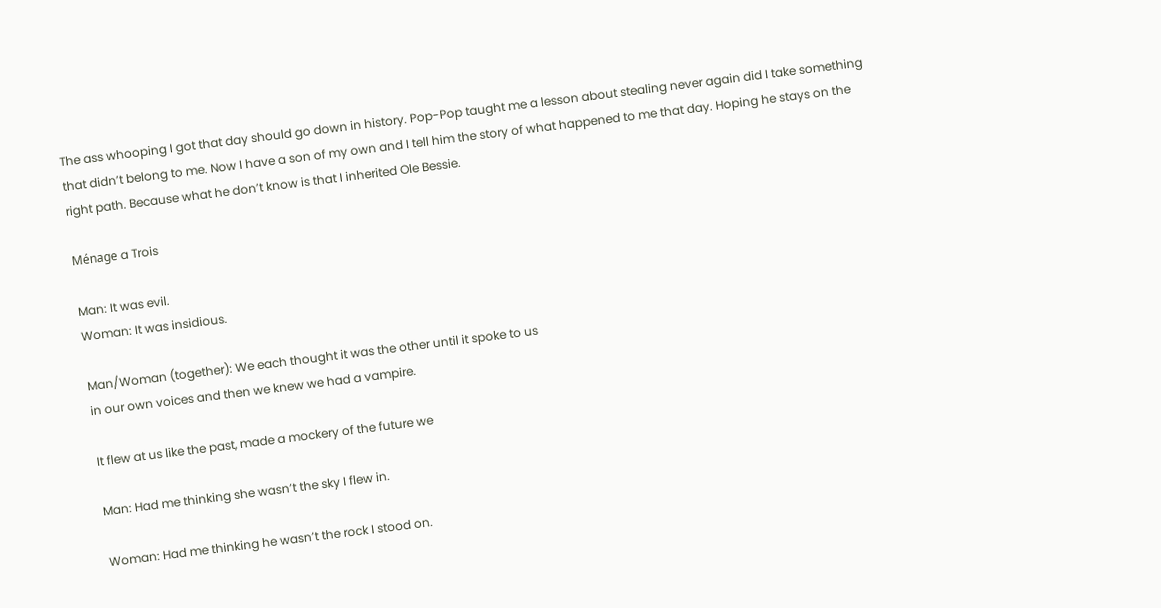The ass whooping I got that day should go down in history. Pop-Pop taught me a lesson about stealing never again did I take something that didn’t belong to me. Now I have a son of my own and I tell him the story of what happened to me that day. Hoping he stays on the right path. Because what he don’t know is that I inherited Ole Bessie.

Ménage a Trois

Man: It was evil.
Woman: It was insidious.

Man/Woman (together): We each thought it was the other until it spoke to us
in our own voices and then we knew we had a vampire.

It flew at us like the past, made a mockery of the future we

Man: Had me thinking she wasn’t the sky I flew in.

Woman: Had me thinking he wasn’t the rock I stood on.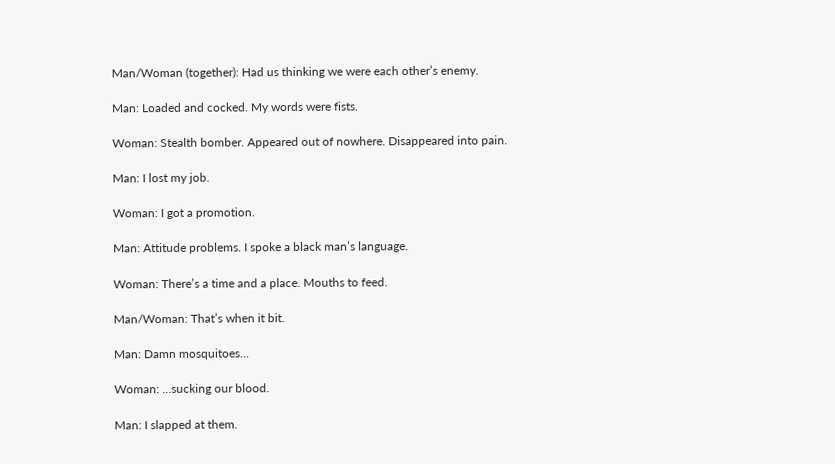Man/Woman (together): Had us thinking we were each other’s enemy.

Man: Loaded and cocked. My words were fists.

Woman: Stealth bomber. Appeared out of nowhere. Disappeared into pain.

Man: I lost my job.

Woman: I got a promotion.

Man: Attitude problems. I spoke a black man’s language.

Woman: There’s a time and a place. Mouths to feed.

Man/Woman: That’s when it bit.

Man: Damn mosquitoes…

Woman: …sucking our blood.

Man: I slapped at them.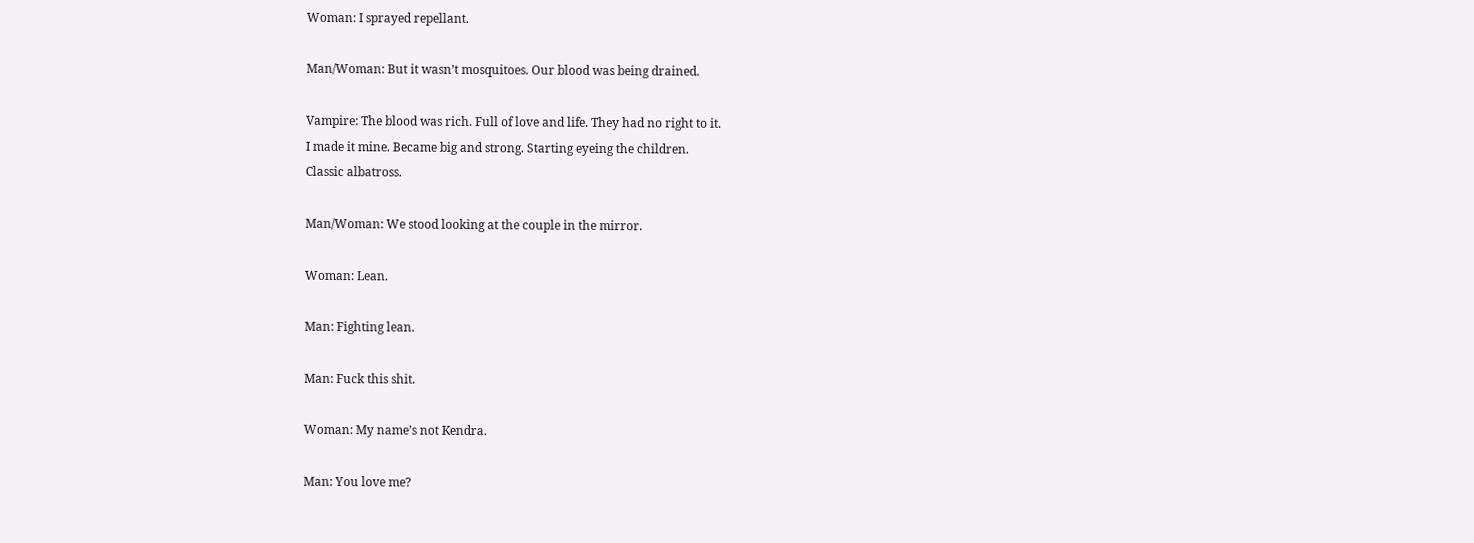Woman: I sprayed repellant.

Man/Woman: But it wasn’t mosquitoes. Our blood was being drained.

Vampire: The blood was rich. Full of love and life. They had no right to it.
I made it mine. Became big and strong. Starting eyeing the children.
Classic albatross.

Man/Woman: We stood looking at the couple in the mirror.

Woman: Lean.

Man: Fighting lean.

Man: Fuck this shit.

Woman: My name’s not Kendra.

Man: You love me?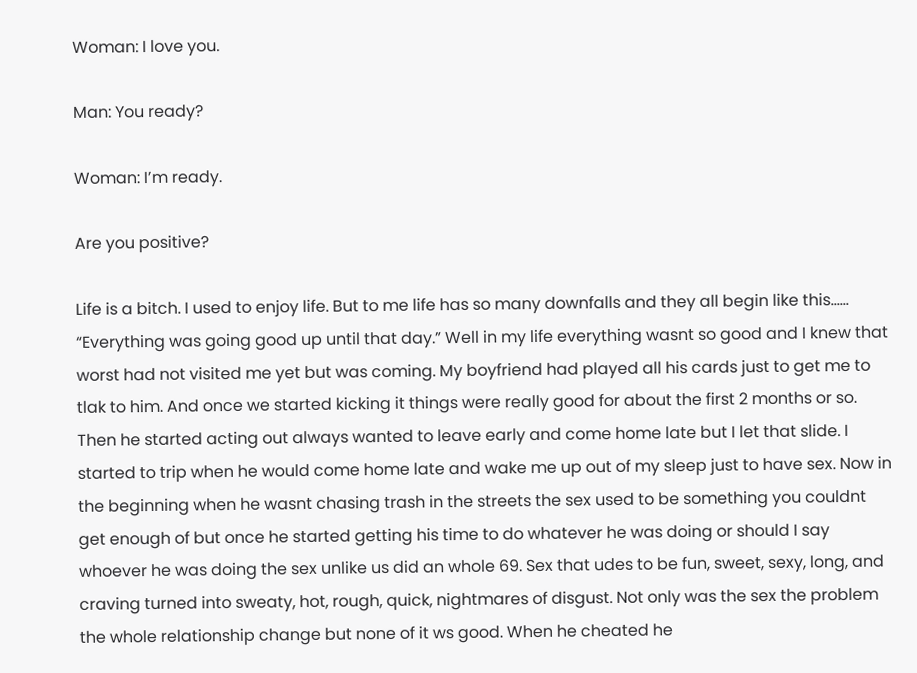Woman: I love you.

Man: You ready?

Woman: I’m ready.

Are you positive?

Life is a bitch. I used to enjoy life. But to me life has so many downfalls and they all begin like this…… “Everything was going good up until that day.” Well in my life everything wasnt so good and I knew that worst had not visited me yet but was coming. My boyfriend had played all his cards just to get me to tlak to him. And once we started kicking it things were really good for about the first 2 months or so. Then he started acting out always wanted to leave early and come home late but I let that slide. I started to trip when he would come home late and wake me up out of my sleep just to have sex. Now in the beginning when he wasnt chasing trash in the streets the sex used to be something you couldnt get enough of but once he started getting his time to do whatever he was doing or should I say whoever he was doing the sex unlike us did an whole 69. Sex that udes to be fun, sweet, sexy, long, and craving turned into sweaty, hot, rough, quick, nightmares of disgust. Not only was the sex the problem the whole relationship change but none of it ws good. When he cheated he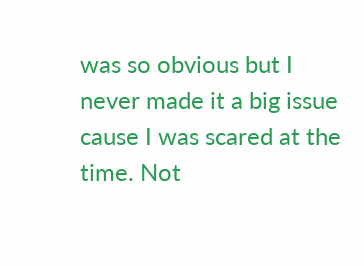was so obvious but I never made it a big issue cause I was scared at the time. Not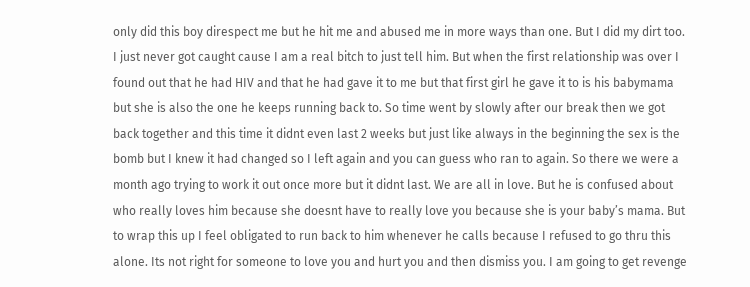only did this boy direspect me but he hit me and abused me in more ways than one. But I did my dirt too. I just never got caught cause I am a real bitch to just tell him. But when the first relationship was over I found out that he had HIV and that he had gave it to me but that first girl he gave it to is his babymama but she is also the one he keeps running back to. So time went by slowly after our break then we got back together and this time it didnt even last 2 weeks but just like always in the beginning the sex is the bomb but I knew it had changed so I left again and you can guess who ran to again. So there we were a month ago trying to work it out once more but it didnt last. We are all in love. But he is confused about who really loves him because she doesnt have to really love you because she is your baby’s mama. But to wrap this up I feel obligated to run back to him whenever he calls because I refused to go thru this alone. Its not right for someone to love you and hurt you and then dismiss you. I am going to get revenge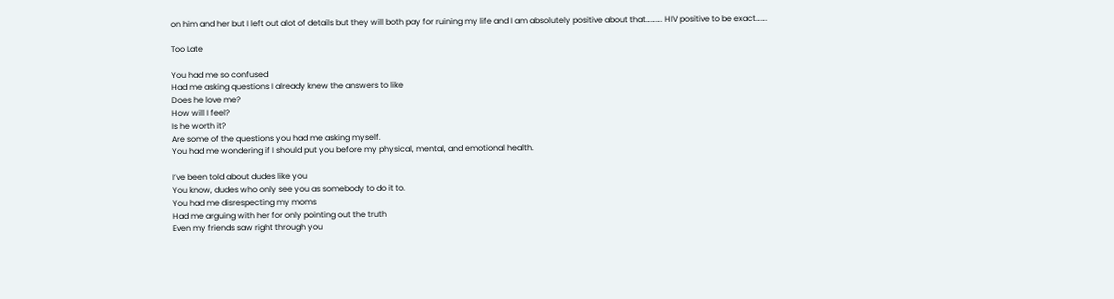on him and her but I left out alot of details but they will both pay for ruining my life and I am absolutely positive about that………. HIV positive to be exact…….

Too Late

You had me so confused
Had me asking questions I already knew the answers to like
Does he love me?
How will I feel?
Is he worth it?
Are some of the questions you had me asking myself.
You had me wondering if I should put you before my physical, mental, and emotional health.

I’ve been told about dudes like you
You know, dudes who only see you as somebody to do it to.
You had me disrespecting my moms
Had me arguing with her for only pointing out the truth
Even my friends saw right through you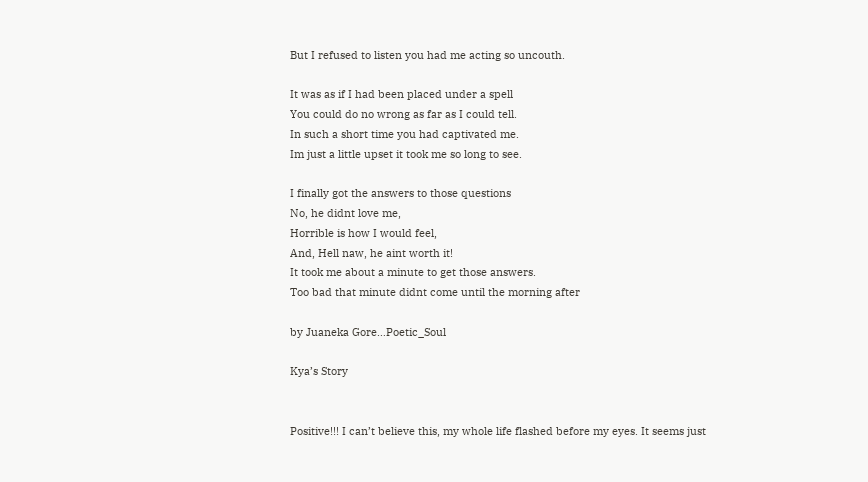But I refused to listen you had me acting so uncouth.

It was as if I had been placed under a spell
You could do no wrong as far as I could tell.
In such a short time you had captivated me.
Im just a little upset it took me so long to see.

I finally got the answers to those questions
No, he didnt love me,
Horrible is how I would feel,
And, Hell naw, he aint worth it!
It took me about a minute to get those answers.
Too bad that minute didnt come until the morning after

by Juaneka Gore…Poetic_Soul

Kya’s Story


Positive!!! I can’t believe this, my whole life flashed before my eyes. It seems just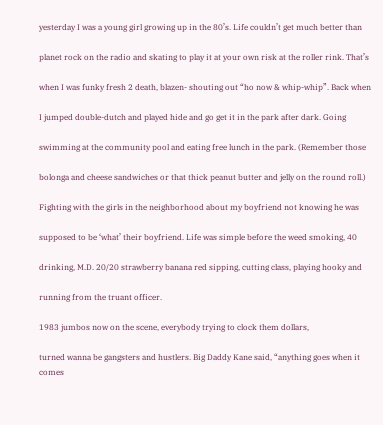yesterday I was a young girl growing up in the 80’s. Life couldn’t get much better than

planet rock on the radio and skating to play it at your own risk at the roller rink. That’s

when I was funky fresh 2 death, blazen- shouting out “ho now & whip-whip”. Back when

I jumped double-dutch and played hide and go get it in the park after dark. Going

swimming at the community pool and eating free lunch in the park. (Remember those

bolonga and cheese sandwiches or that thick peanut butter and jelly on the round roll.)

Fighting with the girls in the neighborhood about my boyfriend not knowing he was

supposed to be ‘what’ their boyfriend. Life was simple before the weed smoking, 40

drinking, M.D. 20/20 strawberry banana red sipping, cutting class, playing hooky and

running from the truant officer.

1983 jumbos now on the scene, everybody trying to clock them dollars,

turned wanna be gangsters and hustlers. Big Daddy Kane said, “anything goes when it comes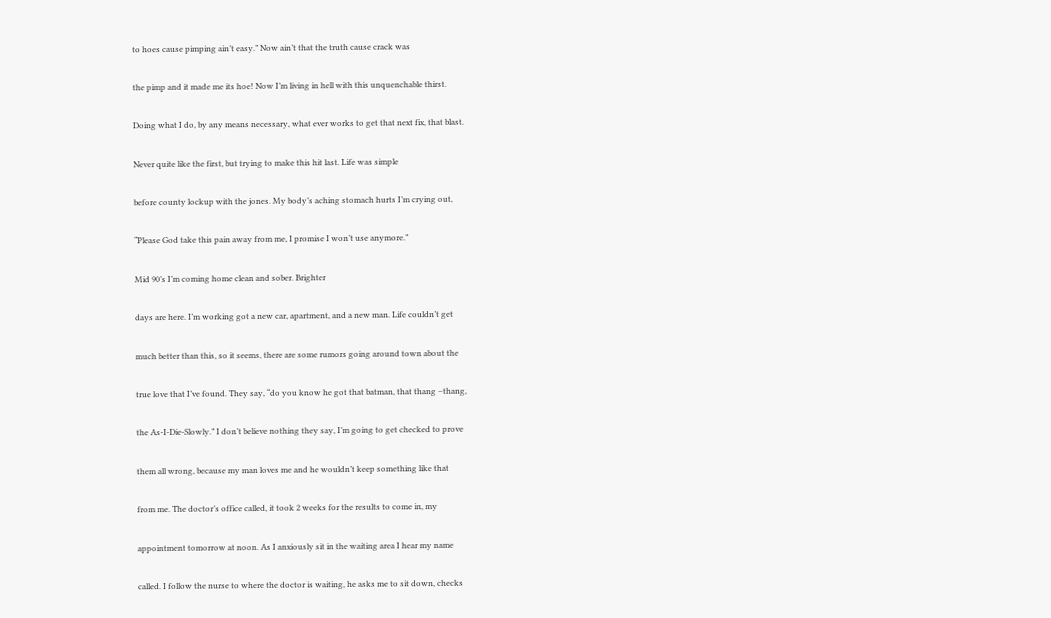to hoes cause pimping ain’t easy.” Now ain’t that the truth cause crack was

the pimp and it made me its hoe! Now I’m living in hell with this unquenchable thirst.

Doing what I do, by any means necessary, what ever works to get that next fix, that blast.

Never quite like the first, but trying to make this hit last. Life was simple

before county lockup with the jones. My body’s aching stomach hurts I’m crying out,

“Please God take this pain away from me, I promise I won’t use anymore.”

Mid 90’s I’m coming home clean and sober. Brighter

days are here. I’m working got a new car, apartment, and a new man. Life couldn’t get

much better than this, so it seems, there are some rumors going around town about the

true love that I’ve found. They say, “do you know he got that batman, that thang –thang,

the As-I-Die-Slowly.” I don’t believe nothing they say, I’m going to get checked to prove

them all wrong, because my man loves me and he wouldn’t keep something like that

from me. The doctor’s office called, it took 2 weeks for the results to come in, my

appointment tomorrow at noon. As I anxiously sit in the waiting area I hear my name

called. I follow the nurse to where the doctor is waiting, he asks me to sit down, checks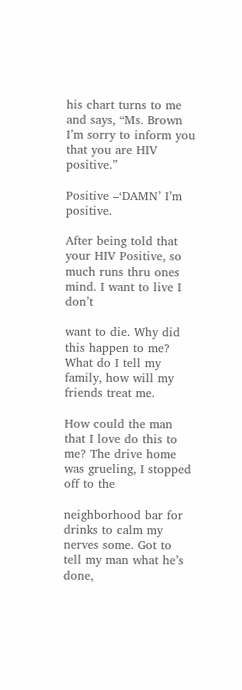his chart turns to me and says, “Ms. Brown I’m sorry to inform you that you are HIV positive.”

Positive –‘DAMN’ I’m positive.

After being told that your HIV Positive, so much runs thru ones mind. I want to live I don’t

want to die. Why did this happen to me? What do I tell my family, how will my friends treat me.

How could the man that I love do this to me? The drive home was grueling, I stopped off to the

neighborhood bar for drinks to calm my nerves some. Got to tell my man what he’s done,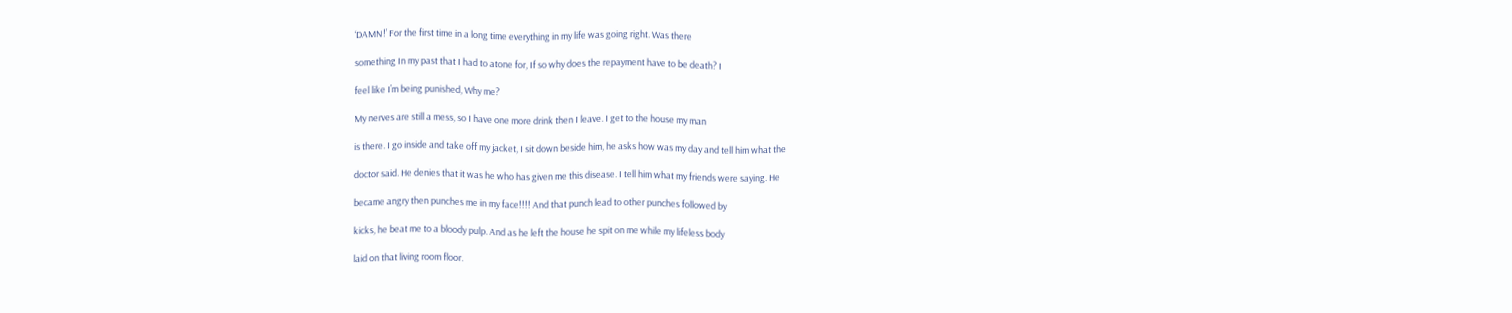‘DAMN!’ For the first time in a long time everything in my life was going right. Was there

something In my past that I had to atone for, If so why does the repayment have to be death? I

feel like I’m being punished, Why me?

My nerves are still a mess, so I have one more drink then I leave. I get to the house my man

is there. I go inside and take off my jacket, I sit down beside him, he asks how was my day and tell him what the

doctor said. He denies that it was he who has given me this disease. I tell him what my friends were saying. He

became angry then punches me in my face!!!! And that punch lead to other punches followed by

kicks, he beat me to a bloody pulp. And as he left the house he spit on me while my lifeless body

laid on that living room floor.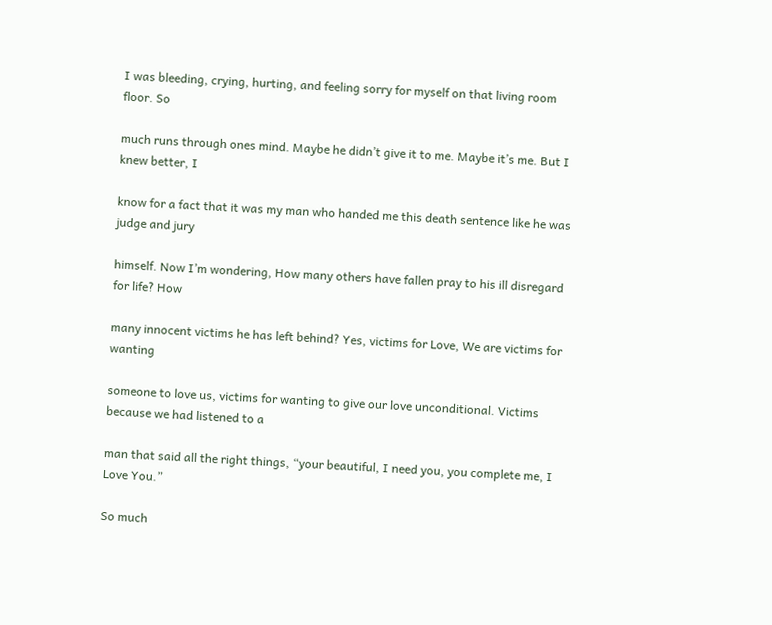I was bleeding, crying, hurting, and feeling sorry for myself on that living room floor. So

much runs through ones mind. Maybe he didn’t give it to me. Maybe it’s me. But I knew better, I

know for a fact that it was my man who handed me this death sentence like he was judge and jury

himself. Now I’m wondering, How many others have fallen pray to his ill disregard for life? How

many innocent victims he has left behind? Yes, victims for Love, We are victims for wanting

someone to love us, victims for wanting to give our love unconditional. Victims because we had listened to a

man that said all the right things, “your beautiful, I need you, you complete me, I Love You.”

So much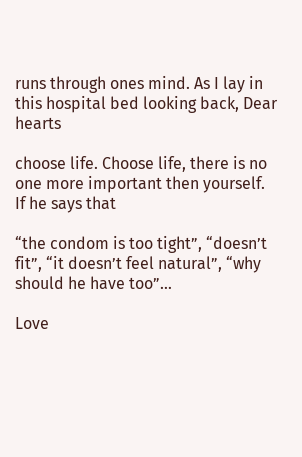runs through ones mind. As I lay in this hospital bed looking back, Dear hearts

choose life. Choose life, there is no one more important then yourself. If he says that

“the condom is too tight”, “doesn’t fit”, “it doesn’t feel natural”, “why should he have too”…

Love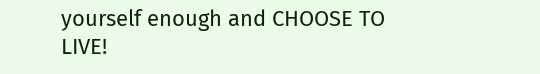yourself enough and CHOOSE TO LIVE!